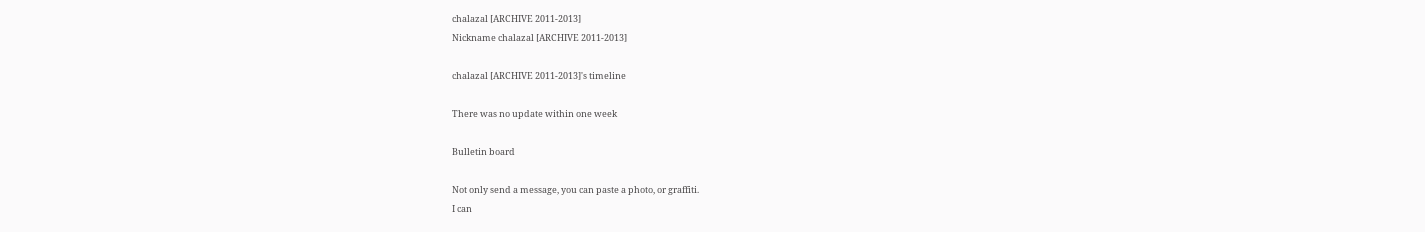chalazal [ARCHIVE 2011-2013]
Nickname chalazal [ARCHIVE 2011-2013]

chalazal [ARCHIVE 2011-2013]'s timeline

There was no update within one week

Bulletin board

Not only send a message, you can paste a photo, or graffiti.
I can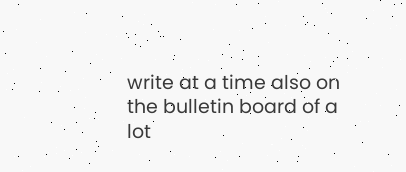write at a time also on the bulletin board of a lot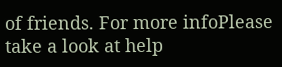of friends. For more infoPlease take a look at help